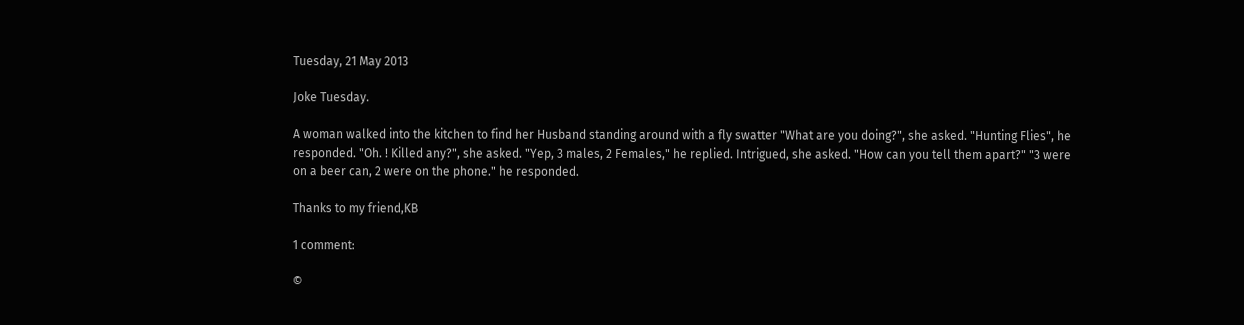Tuesday, 21 May 2013

Joke Tuesday.

A woman walked into the kitchen to find her Husband standing around with a fly swatter "What are you doing?", she asked. "Hunting Flies", he responded. "Oh. ! Killed any?", she asked. "Yep, 3 males, 2 Females," he replied. Intrigued, she asked. "How can you tell them apart?" "3 were on a beer can, 2 were on the phone." he responded.

Thanks to my friend,KB

1 comment:

©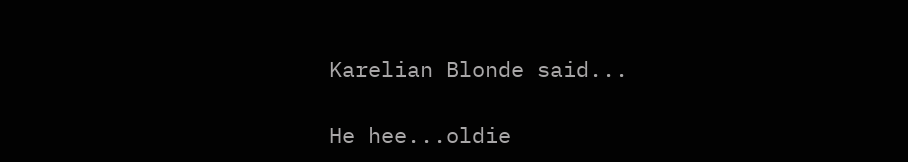Karelian Blonde said...

He hee...oldie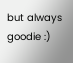but always goodie :)